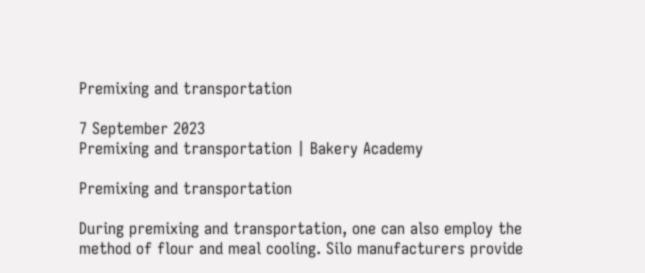Premixing and transportation

7 September 2023
Premixing and transportation | Bakery Academy

Premixing and transportation

During premixing and transportation, one can also employ the method of flour and meal cooling. Silo manufacturers provide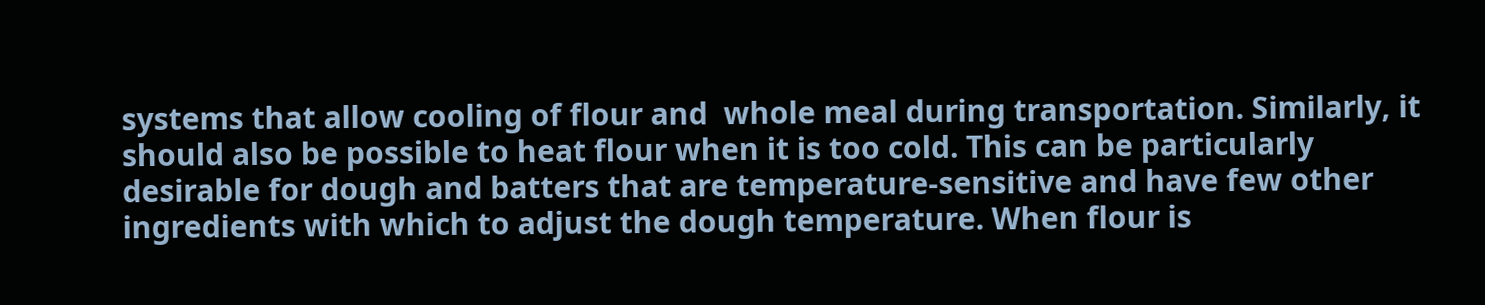systems that allow cooling of flour and  whole meal during transportation. Similarly, it should also be possible to heat flour when it is too cold. This can be particularly desirable for dough and batters that are temperature-sensitive and have few other ingredients with which to adjust the dough temperature. When flour is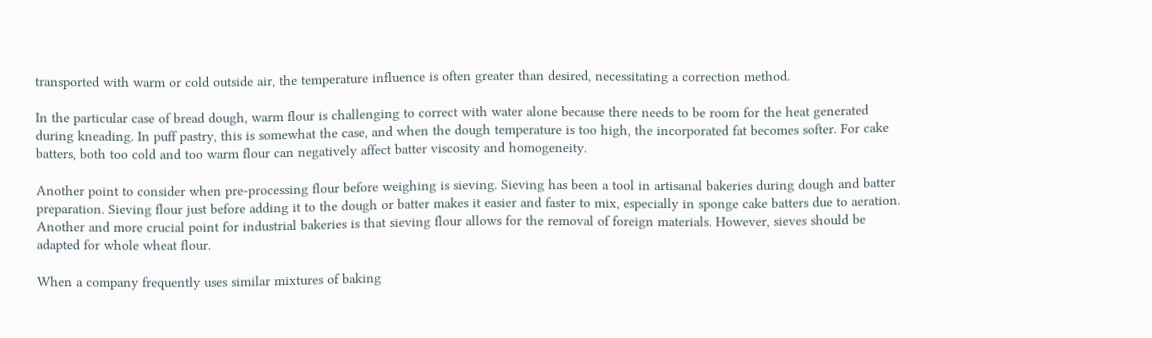transported with warm or cold outside air, the temperature influence is often greater than desired, necessitating a correction method.

In the particular case of bread dough, warm flour is challenging to correct with water alone because there needs to be room for the heat generated during kneading. In puff pastry, this is somewhat the case, and when the dough temperature is too high, the incorporated fat becomes softer. For cake batters, both too cold and too warm flour can negatively affect batter viscosity and homogeneity.

Another point to consider when pre-processing flour before weighing is sieving. Sieving has been a tool in artisanal bakeries during dough and batter preparation. Sieving flour just before adding it to the dough or batter makes it easier and faster to mix, especially in sponge cake batters due to aeration. Another and more crucial point for industrial bakeries is that sieving flour allows for the removal of foreign materials. However, sieves should be adapted for whole wheat flour.

When a company frequently uses similar mixtures of baking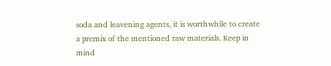soda and leavening agents, it is worthwhile to create a premix of the mentioned raw materials. Keep in mind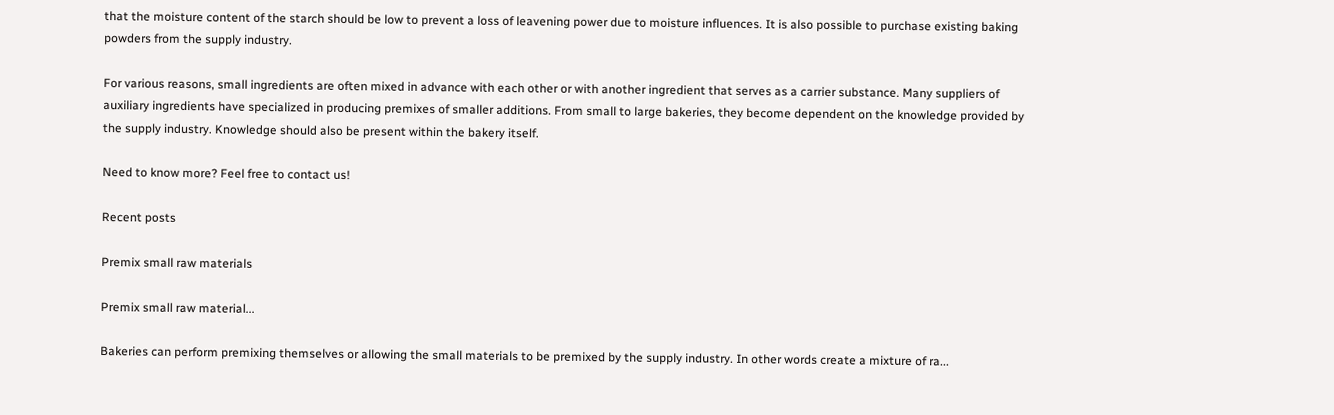that the moisture content of the starch should be low to prevent a loss of leavening power due to moisture influences. It is also possible to purchase existing baking powders from the supply industry.

For various reasons, small ingredients are often mixed in advance with each other or with another ingredient that serves as a carrier substance. Many suppliers of auxiliary ingredients have specialized in producing premixes of smaller additions. From small to large bakeries, they become dependent on the knowledge provided by the supply industry. Knowledge should also be present within the bakery itself.

Need to know more? Feel free to contact us!

Recent posts

Premix small raw materials

Premix small raw material...

Bakeries can perform premixing themselves or allowing the small materials to be premixed by the supply industry. In other words create a mixture of ra...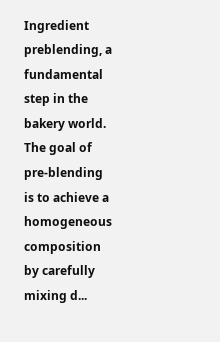Ingredient preblending, a fundamental step in the bakery world. The goal of pre-blending is to achieve a homogeneous composition by carefully mixing d...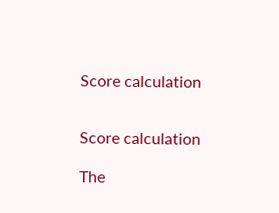Score calculation


Score calculation

The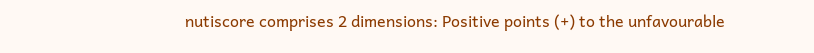nutiscore comprises 2 dimensions: Positive points (+) to the unfavourable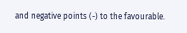and negative points (-) to the favourable.